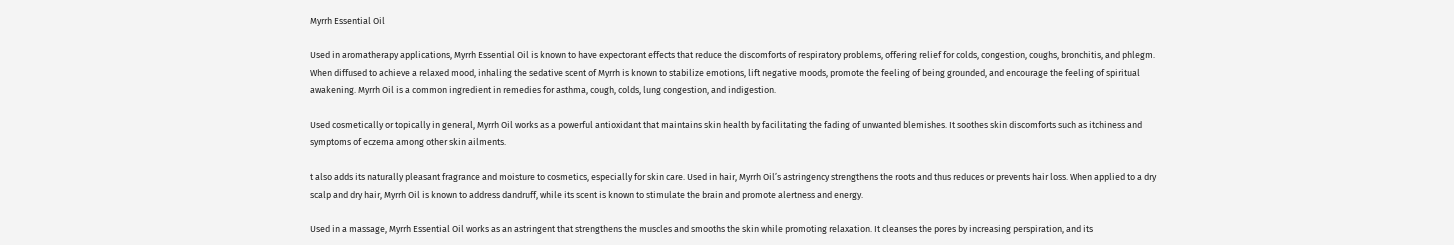Myrrh Essential Oil

Used in aromatherapy applications, Myrrh Essential Oil is known to have expectorant effects that reduce the discomforts of respiratory problems, offering relief for colds, congestion, coughs, bronchitis, and phlegm. When diffused to achieve a relaxed mood, inhaling the sedative scent of Myrrh is known to stabilize emotions, lift negative moods, promote the feeling of being grounded, and encourage the feeling of spiritual awakening. Myrrh Oil is a common ingredient in remedies for asthma, cough, colds, lung congestion, and indigestion.

Used cosmetically or topically in general, Myrrh Oil works as a powerful antioxidant that maintains skin health by facilitating the fading of unwanted blemishes. It soothes skin discomforts such as itchiness and symptoms of eczema among other skin ailments.

t also adds its naturally pleasant fragrance and moisture to cosmetics, especially for skin care. Used in hair, Myrrh Oil’s astringency strengthens the roots and thus reduces or prevents hair loss. When applied to a dry scalp and dry hair, Myrrh Oil is known to address dandruff, while its scent is known to stimulate the brain and promote alertness and energy.

Used in a massage, Myrrh Essential Oil works as an astringent that strengthens the muscles and smooths the skin while promoting relaxation. It cleanses the pores by increasing perspiration, and its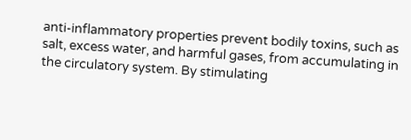anti-inflammatory properties prevent bodily toxins, such as salt, excess water, and harmful gases, from accumulating in the circulatory system. By stimulating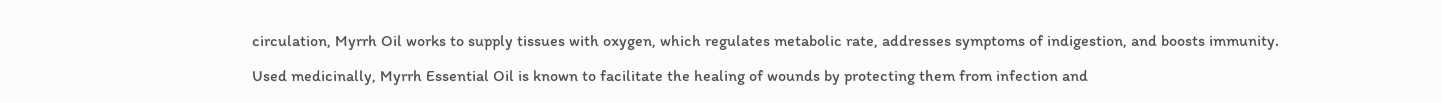circulation, Myrrh Oil works to supply tissues with oxygen, which regulates metabolic rate, addresses symptoms of indigestion, and boosts immunity.

Used medicinally, Myrrh Essential Oil is known to facilitate the healing of wounds by protecting them from infection and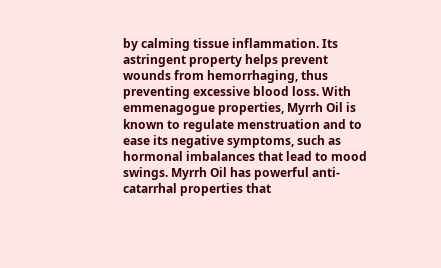by calming tissue inflammation. Its astringent property helps prevent wounds from hemorrhaging, thus preventing excessive blood loss. With emmenagogue properties, Myrrh Oil is known to regulate menstruation and to ease its negative symptoms, such as hormonal imbalances that lead to mood swings. Myrrh Oil has powerful anti-catarrhal properties that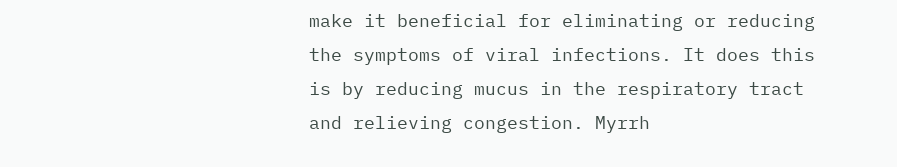make it beneficial for eliminating or reducing the symptoms of viral infections. It does this is by reducing mucus in the respiratory tract and relieving congestion. Myrrh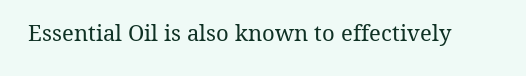Essential Oil is also known to effectively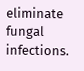eliminate fungal infections.